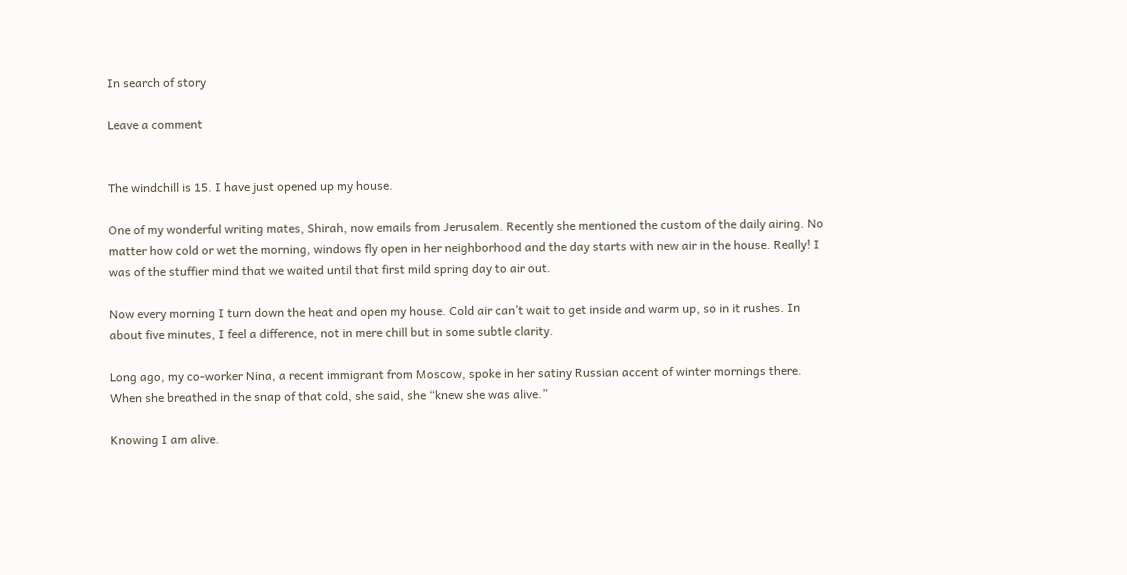In search of story

Leave a comment


The windchill is 15. I have just opened up my house.

One of my wonderful writing mates, Shirah, now emails from Jerusalem. Recently she mentioned the custom of the daily airing. No matter how cold or wet the morning, windows fly open in her neighborhood and the day starts with new air in the house. Really! I was of the stuffier mind that we waited until that first mild spring day to air out.

Now every morning I turn down the heat and open my house. Cold air can’t wait to get inside and warm up, so in it rushes. In about five minutes, I feel a difference, not in mere chill but in some subtle clarity.

Long ago, my co-worker Nina, a recent immigrant from Moscow, spoke in her satiny Russian accent of winter mornings there. When she breathed in the snap of that cold, she said, she “knew she was alive.”

Knowing I am alive.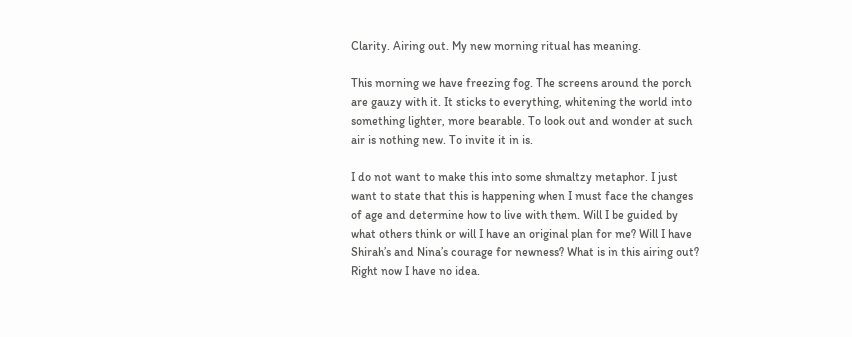Clarity. Airing out. My new morning ritual has meaning.

This morning we have freezing fog. The screens around the porch are gauzy with it. It sticks to everything, whitening the world into something lighter, more bearable. To look out and wonder at such air is nothing new. To invite it in is.

I do not want to make this into some shmaltzy metaphor. I just want to state that this is happening when I must face the changes of age and determine how to live with them. Will I be guided by what others think or will I have an original plan for me? Will I have Shirah’s and Nina’s courage for newness? What is in this airing out? Right now I have no idea.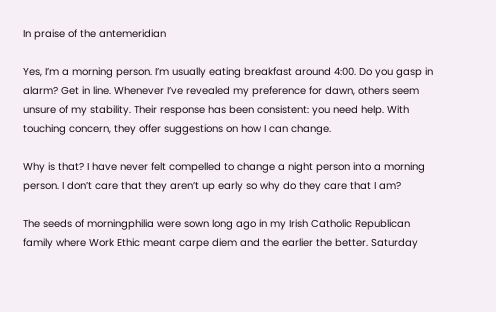In praise of the antemeridian

Yes, I’m a morning person. I’m usually eating breakfast around 4:00. Do you gasp in alarm? Get in line. Whenever I’ve revealed my preference for dawn, others seem unsure of my stability. Their response has been consistent: you need help. With touching concern, they offer suggestions on how I can change.

Why is that? I have never felt compelled to change a night person into a morning person. I don’t care that they aren’t up early so why do they care that I am?

The seeds of morningphilia were sown long ago in my Irish Catholic Republican family where Work Ethic meant carpe diem and the earlier the better. Saturday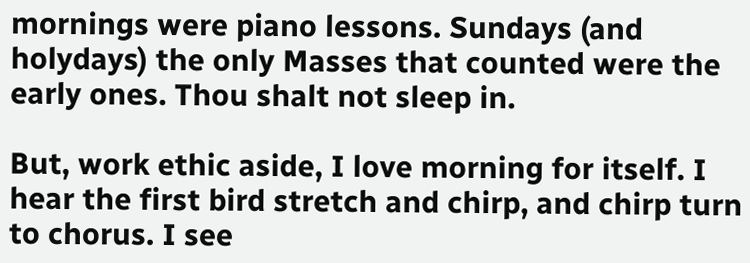mornings were piano lessons. Sundays (and holydays) the only Masses that counted were the early ones. Thou shalt not sleep in.

But, work ethic aside, I love morning for itself. I hear the first bird stretch and chirp, and chirp turn to chorus. I see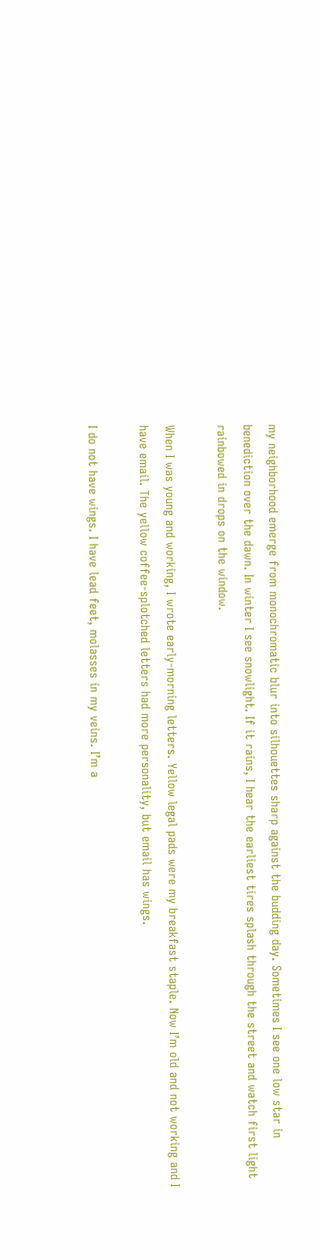my neighborhood emerge from monochromatic blur into silhouettes sharp against the budding day. Sometimes I see one low star in benediction over the dawn. In winter I see snowlight. If it rains, I hear the earliest tires splash through the street and watch first light rainbowed in drops on the window.

When I was young and working, I wrote early-morning letters. Yellow legal pads were my breakfast staple. Now I’m old and not working and I have email. The yellow coffee-splotched letters had more personality, but email has wings.

I do not have wings. I have lead feet, molasses in my veins. I’m a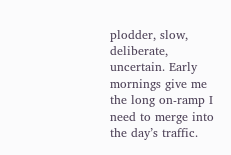plodder, slow, deliberate, uncertain. Early mornings give me the long on-ramp I need to merge into the day’s traffic.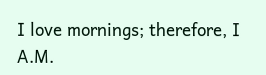I love mornings; therefore, I A.M.